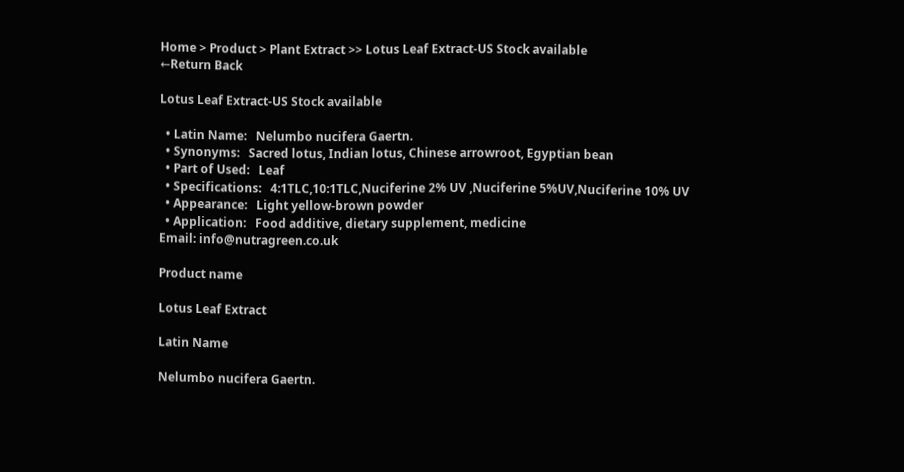Home > Product > Plant Extract >> Lotus Leaf Extract-US Stock available
←Return Back

Lotus Leaf Extract-US Stock available

  • Latin Name:   Nelumbo nucifera Gaertn.
  • Synonyms:   Sacred lotus, Indian lotus, Chinese arrowroot, Egyptian bean
  • Part of Used:   Leaf
  • Specifications:   4:1TLC,10:1TLC,Nuciferine 2% UV ,Nuciferine 5%UV,Nuciferine 10% UV
  • Appearance:   Light yellow-brown powder
  • Application:   Food additive, dietary supplement, medicine
Email: info@nutragreen.co.uk

Product name

Lotus Leaf Extract

Latin Name

Nelumbo nucifera Gaertn.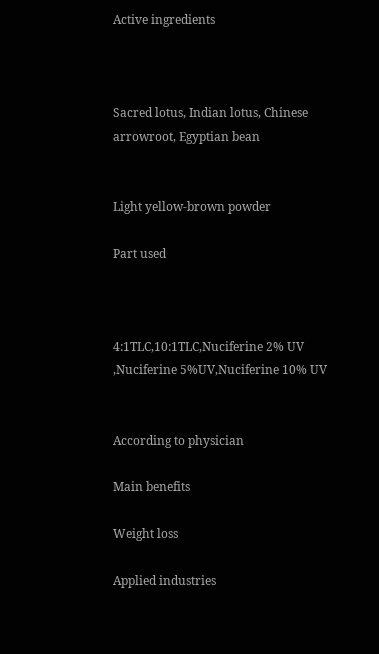Active ingredients



Sacred lotus, Indian lotus, Chinese arrowroot, Egyptian bean


Light yellow-brown powder

Part used



4:1TLC,10:1TLC,Nuciferine 2% UV ,Nuciferine 5%UV,Nuciferine 10% UV


According to physician

Main benefits

Weight loss

Applied industries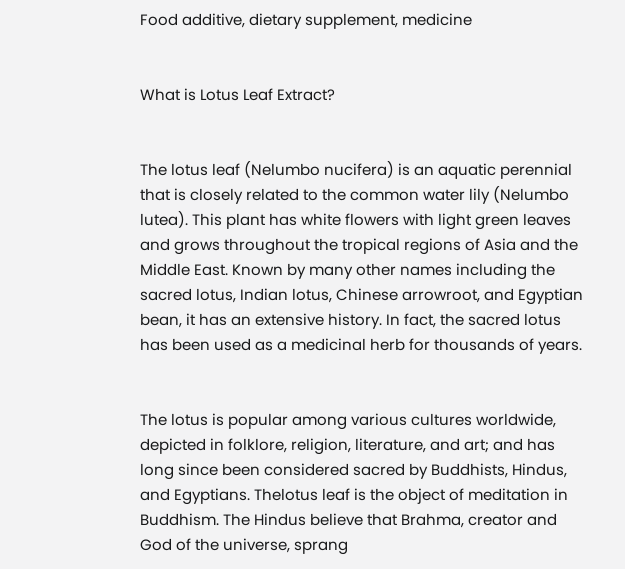Food additive, dietary supplement, medicine


What is Lotus Leaf Extract?


The lotus leaf (Nelumbo nucifera) is an aquatic perennial that is closely related to the common water lily (Nelumbo lutea). This plant has white flowers with light green leaves and grows throughout the tropical regions of Asia and the Middle East. Known by many other names including the sacred lotus, Indian lotus, Chinese arrowroot, and Egyptian bean, it has an extensive history. In fact, the sacred lotus has been used as a medicinal herb for thousands of years.


The lotus is popular among various cultures worldwide, depicted in folklore, religion, literature, and art; and has long since been considered sacred by Buddhists, Hindus, and Egyptians. Thelotus leaf is the object of meditation in Buddhism. The Hindus believe that Brahma, creator and God of the universe, sprang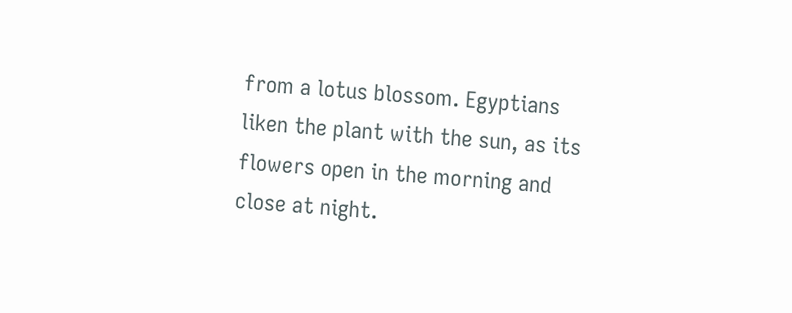from a lotus blossom. Egyptians liken the plant with the sun, as its flowers open in the morning and close at night.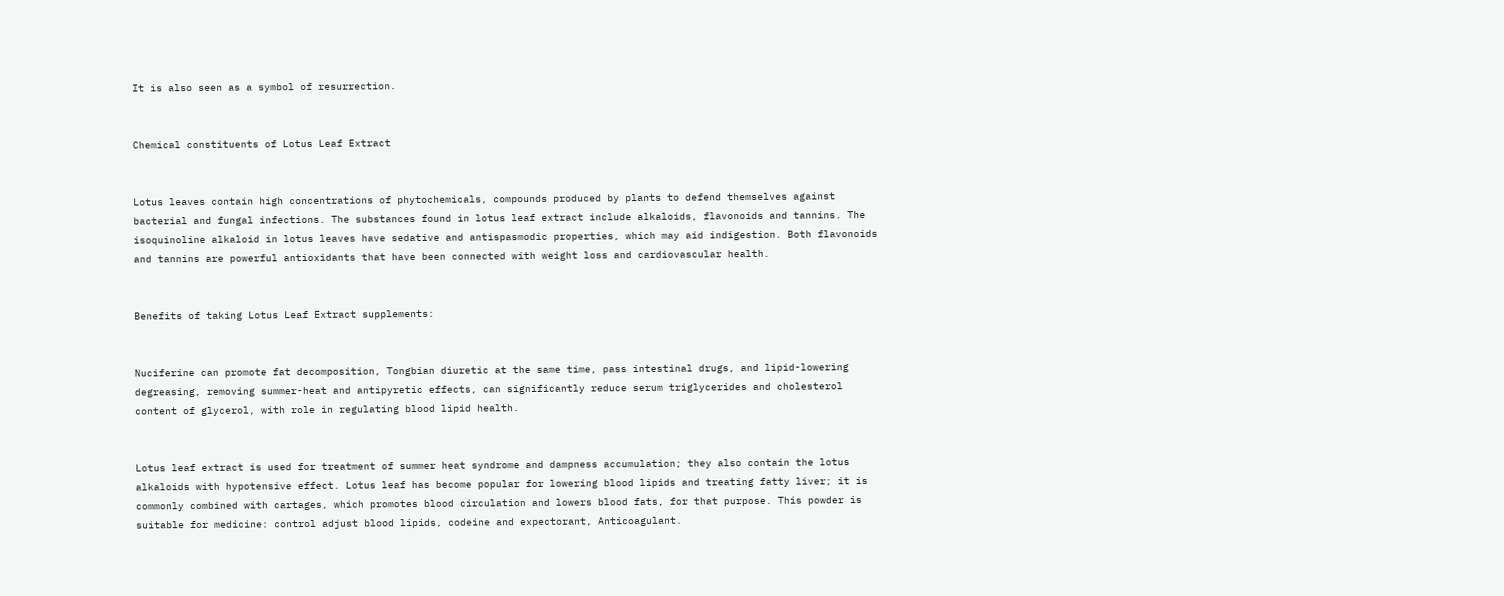It is also seen as a symbol of resurrection.


Chemical constituents of Lotus Leaf Extract


Lotus leaves contain high concentrations of phytochemicals, compounds produced by plants to defend themselves against bacterial and fungal infections. The substances found in lotus leaf extract include alkaloids, flavonoids and tannins. The isoquinoline alkaloid in lotus leaves have sedative and antispasmodic properties, which may aid indigestion. Both flavonoids and tannins are powerful antioxidants that have been connected with weight loss and cardiovascular health.


Benefits of taking Lotus Leaf Extract supplements:


Nuciferine can promote fat decomposition, Tongbian diuretic at the same time, pass intestinal drugs, and lipid-lowering degreasing, removing summer-heat and antipyretic effects, can significantly reduce serum triglycerides and cholesterol content of glycerol, with role in regulating blood lipid health.


Lotus leaf extract is used for treatment of summer heat syndrome and dampness accumulation; they also contain the lotus alkaloids with hypotensive effect. Lotus leaf has become popular for lowering blood lipids and treating fatty liver; it is commonly combined with cartages, which promotes blood circulation and lowers blood fats, for that purpose. This powder is suitable for medicine: control adjust blood lipids, codeine and expectorant, Anticoagulant.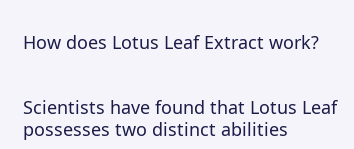How does Lotus Leaf Extract work?


Scientists have found that Lotus Leaf possesses two distinct abilities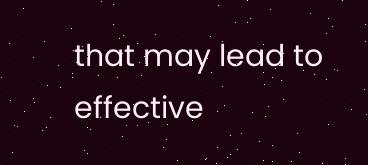that may lead to effective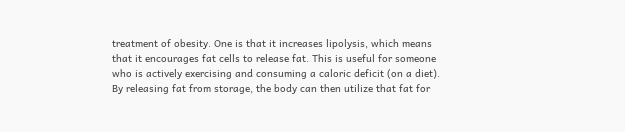treatment of obesity. One is that it increases lipolysis, which means that it encourages fat cells to release fat. This is useful for someone who is actively exercising and consuming a caloric deficit (on a diet). By releasing fat from storage, the body can then utilize that fat for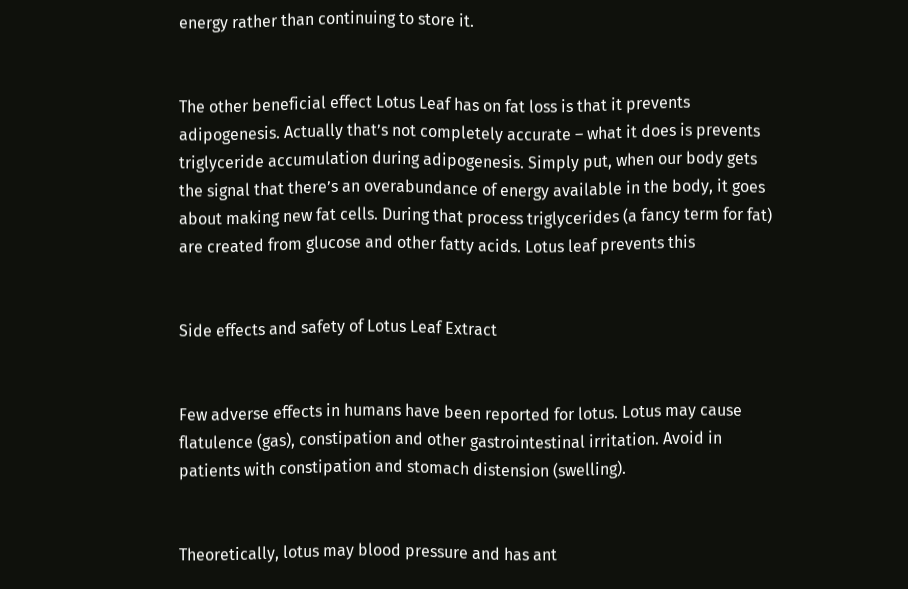energy rather than continuing to store it.


The other beneficial effect Lotus Leaf has on fat loss is that it prevents adipogenesis. Actually that’s not completely accurate – what it does is prevents triglyceride accumulation during adipogenesis. Simply put, when our body gets the signal that there’s an overabundance of energy available in the body, it goes about making new fat cells. During that process triglycerides (a fancy term for fat) are created from glucose and other fatty acids. Lotus leaf prevents this


Side effects and safety of Lotus Leaf Extract


Few adverse effects in humans have been reported for lotus. Lotus may cause flatulence (gas), constipation and other gastrointestinal irritation. Avoid in patients with constipation and stomach distension (swelling).


Theoretically, lotus may blood pressure and has ant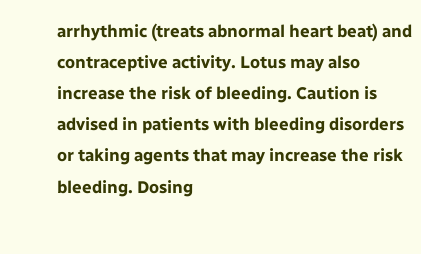arrhythmic (treats abnormal heart beat) and contraceptive activity. Lotus may also increase the risk of bleeding. Caution is advised in patients with bleeding disorders or taking agents that may increase the risk bleeding. Dosing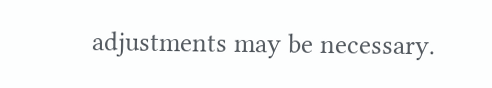adjustments may be necessary.